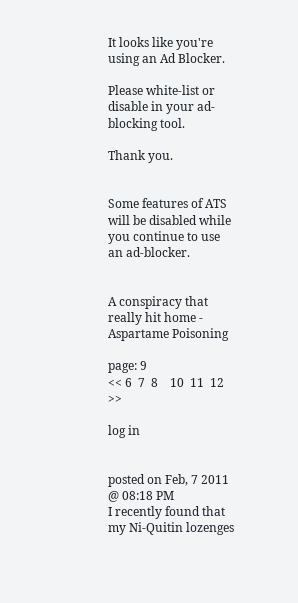It looks like you're using an Ad Blocker.

Please white-list or disable in your ad-blocking tool.

Thank you.


Some features of ATS will be disabled while you continue to use an ad-blocker.


A conspiracy that really hit home - Aspartame Poisoning

page: 9
<< 6  7  8    10  11  12 >>

log in


posted on Feb, 7 2011 @ 08:18 PM
I recently found that my Ni-Quitin lozenges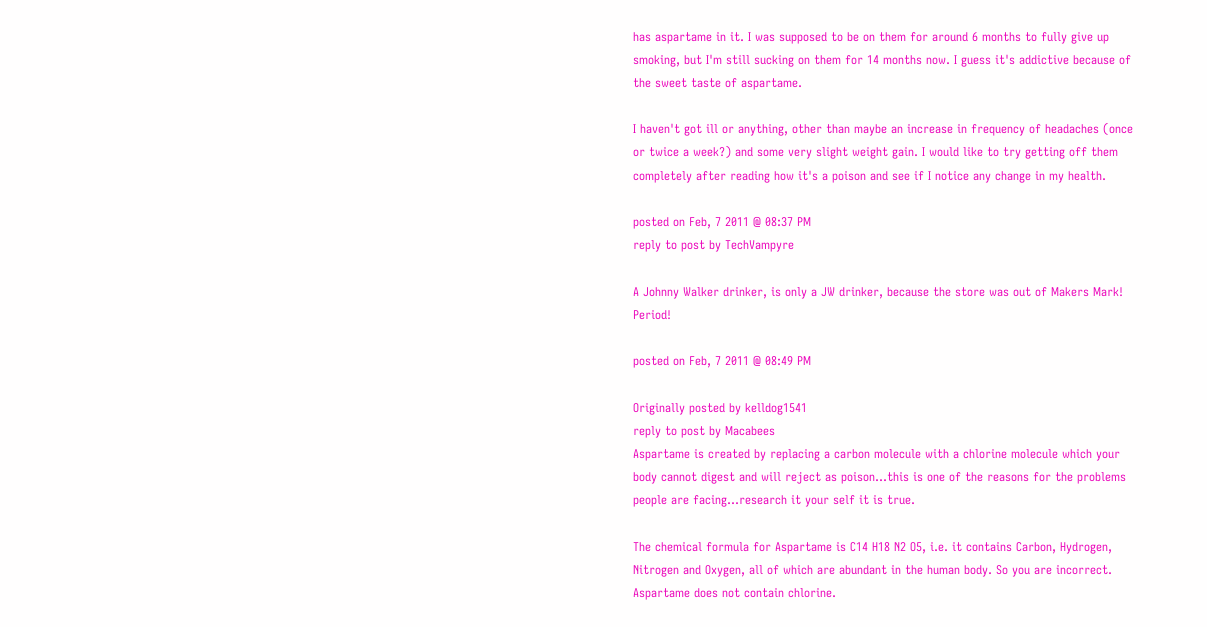has aspartame in it. I was supposed to be on them for around 6 months to fully give up smoking, but I'm still sucking on them for 14 months now. I guess it's addictive because of the sweet taste of aspartame.

I haven't got ill or anything, other than maybe an increase in frequency of headaches (once or twice a week?) and some very slight weight gain. I would like to try getting off them completely after reading how it's a poison and see if I notice any change in my health.

posted on Feb, 7 2011 @ 08:37 PM
reply to post by TechVampyre

A Johnny Walker drinker, is only a JW drinker, because the store was out of Makers Mark! Period!

posted on Feb, 7 2011 @ 08:49 PM

Originally posted by kelldog1541
reply to post by Macabees
Aspartame is created by replacing a carbon molecule with a chlorine molecule which your body cannot digest and will reject as poison...this is one of the reasons for the problems people are facing...research it your self it is true.

The chemical formula for Aspartame is C14 H18 N2 O5, i.e. it contains Carbon, Hydrogen, Nitrogen and Oxygen, all of which are abundant in the human body. So you are incorrect. Aspartame does not contain chlorine.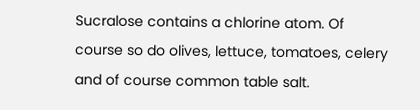Sucralose contains a chlorine atom. Of course so do olives, lettuce, tomatoes, celery and of course common table salt.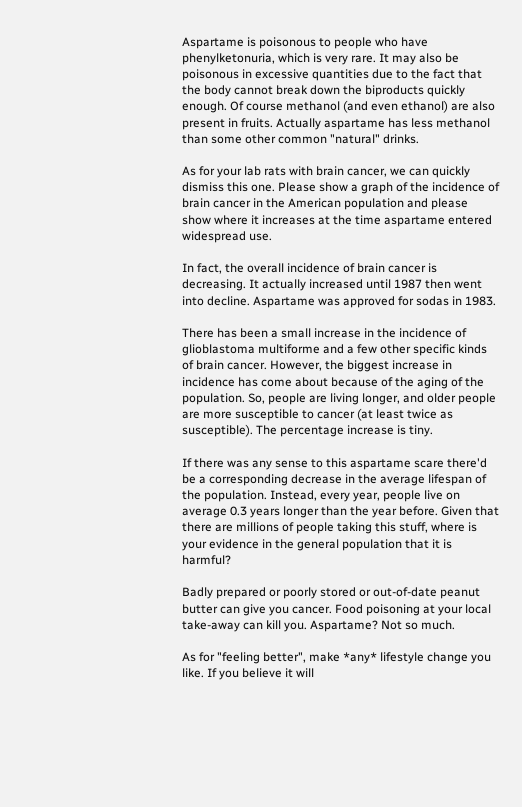Aspartame is poisonous to people who have phenylketonuria, which is very rare. It may also be poisonous in excessive quantities due to the fact that the body cannot break down the biproducts quickly enough. Of course methanol (and even ethanol) are also present in fruits. Actually aspartame has less methanol than some other common "natural" drinks.

As for your lab rats with brain cancer, we can quickly dismiss this one. Please show a graph of the incidence of brain cancer in the American population and please show where it increases at the time aspartame entered widespread use.

In fact, the overall incidence of brain cancer is decreasing. It actually increased until 1987 then went into decline. Aspartame was approved for sodas in 1983.

There has been a small increase in the incidence of glioblastoma multiforme and a few other specific kinds of brain cancer. However, the biggest increase in incidence has come about because of the aging of the population. So, people are living longer, and older people are more susceptible to cancer (at least twice as susceptible). The percentage increase is tiny.

If there was any sense to this aspartame scare there'd be a corresponding decrease in the average lifespan of the population. Instead, every year, people live on average 0.3 years longer than the year before. Given that there are millions of people taking this stuff, where is your evidence in the general population that it is harmful?

Badly prepared or poorly stored or out-of-date peanut butter can give you cancer. Food poisoning at your local take-away can kill you. Aspartame? Not so much.

As for "feeling better", make *any* lifestyle change you like. If you believe it will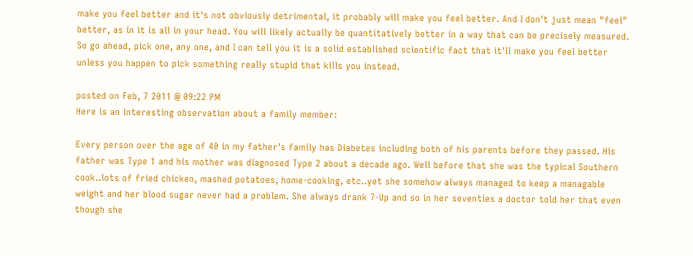make you feel better and it's not obviously detrimental, it probably will make you feel better. And I don't just mean "feel" better, as in it is all in your head. You will likely actually be quantitatively better in a way that can be precisely measured. So go ahead, pick one, any one, and I can tell you it is a solid established scientific fact that it'll make you feel better unless you happen to pick something really stupid that kills you instead.

posted on Feb, 7 2011 @ 09:22 PM
Here is an interesting observation about a family member:

Every person over the age of 40 in my father's family has Diabetes including both of his parents before they passed. His father was Type 1 and his mother was diagnosed Type 2 about a decade ago. Well before that she was the typical Southern cook..lots of fried chicken, mashed potatoes, home-cooking, etc..yet she somehow always managed to keep a managable weight and her blood sugar never had a problem. She always drank 7-Up and so in her seventies a doctor told her that even though she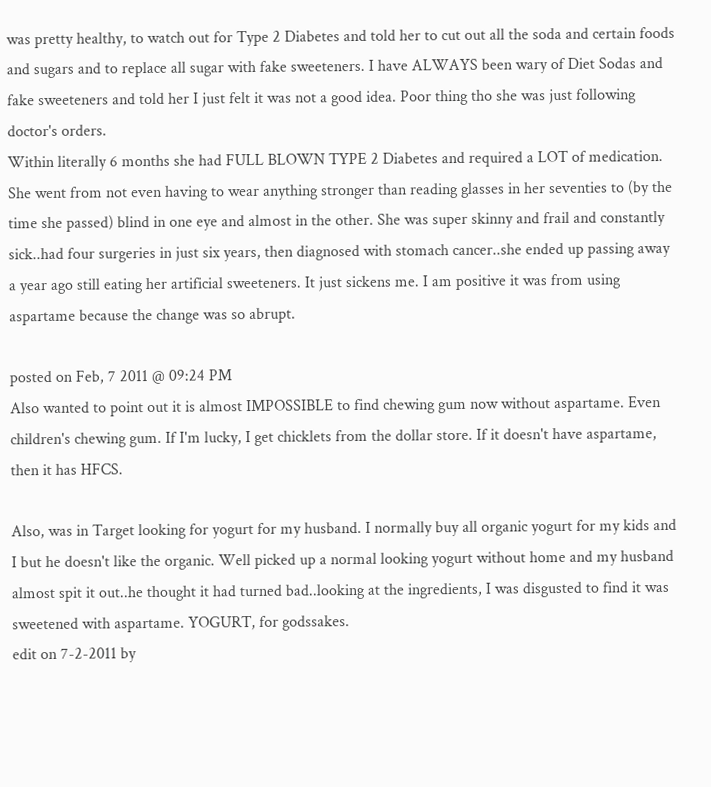was pretty healthy, to watch out for Type 2 Diabetes and told her to cut out all the soda and certain foods and sugars and to replace all sugar with fake sweeteners. I have ALWAYS been wary of Diet Sodas and fake sweeteners and told her I just felt it was not a good idea. Poor thing tho she was just following doctor's orders.
Within literally 6 months she had FULL BLOWN TYPE 2 Diabetes and required a LOT of medication. She went from not even having to wear anything stronger than reading glasses in her seventies to (by the time she passed) blind in one eye and almost in the other. She was super skinny and frail and constantly sick..had four surgeries in just six years, then diagnosed with stomach cancer..she ended up passing away a year ago still eating her artificial sweeteners. It just sickens me. I am positive it was from using aspartame because the change was so abrupt.

posted on Feb, 7 2011 @ 09:24 PM
Also wanted to point out it is almost IMPOSSIBLE to find chewing gum now without aspartame. Even children's chewing gum. If I'm lucky, I get chicklets from the dollar store. If it doesn't have aspartame, then it has HFCS.

Also, was in Target looking for yogurt for my husband. I normally buy all organic yogurt for my kids and I but he doesn't like the organic. Well picked up a normal looking yogurt without home and my husband almost spit it out..he thought it had turned bad..looking at the ingredients, I was disgusted to find it was sweetened with aspartame. YOGURT, for godssakes.
edit on 7-2-2011 by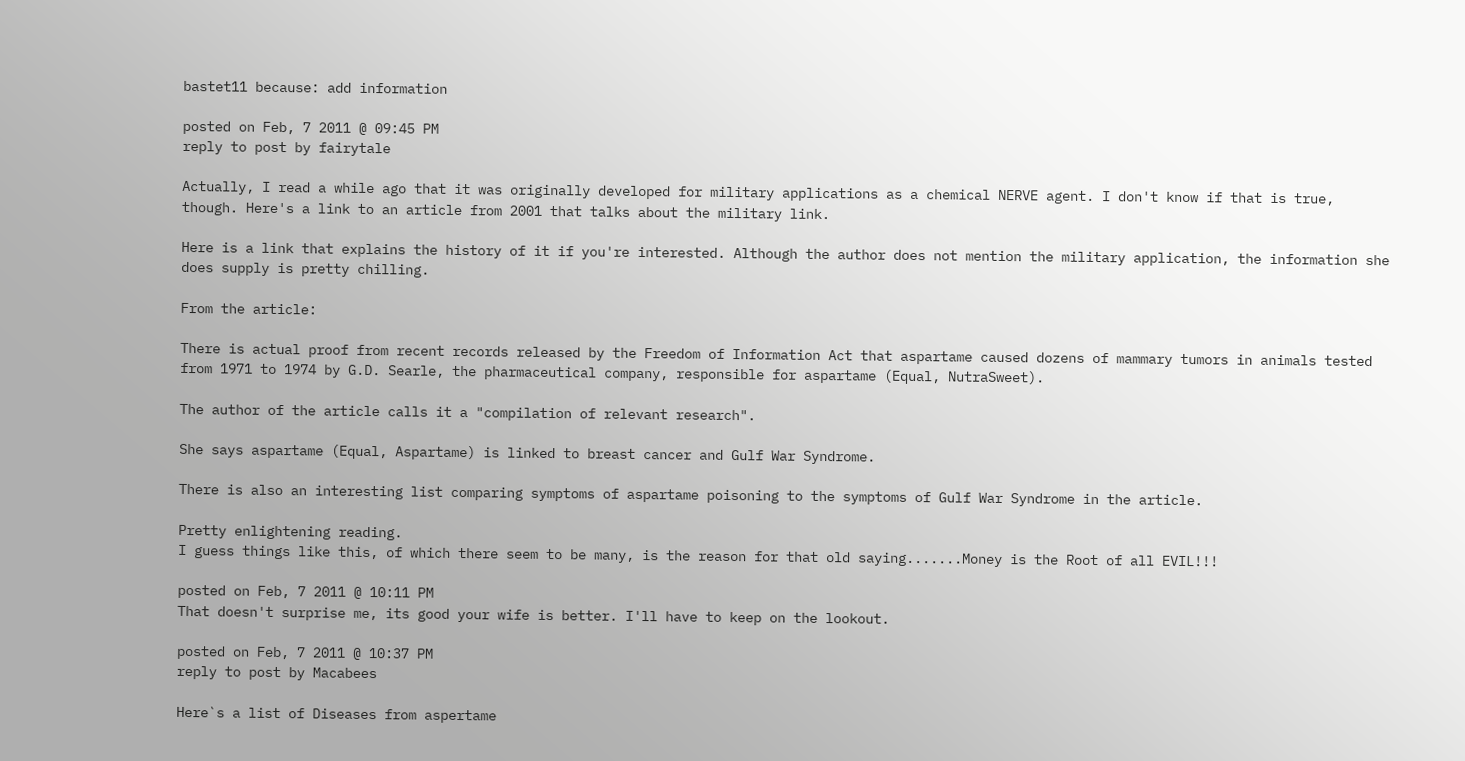bastet11 because: add information

posted on Feb, 7 2011 @ 09:45 PM
reply to post by fairytale

Actually, I read a while ago that it was originally developed for military applications as a chemical NERVE agent. I don't know if that is true, though. Here's a link to an article from 2001 that talks about the military link.

Here is a link that explains the history of it if you're interested. Although the author does not mention the military application, the information she does supply is pretty chilling.

From the article:

There is actual proof from recent records released by the Freedom of Information Act that aspartame caused dozens of mammary tumors in animals tested from 1971 to 1974 by G.D. Searle, the pharmaceutical company, responsible for aspartame (Equal, NutraSweet).

The author of the article calls it a "compilation of relevant research".

She says aspartame (Equal, Aspartame) is linked to breast cancer and Gulf War Syndrome.

There is also an interesting list comparing symptoms of aspartame poisoning to the symptoms of Gulf War Syndrome in the article.

Pretty enlightening reading.
I guess things like this, of which there seem to be many, is the reason for that old saying.......Money is the Root of all EVIL!!!

posted on Feb, 7 2011 @ 10:11 PM
That doesn't surprise me, its good your wife is better. I'll have to keep on the lookout.

posted on Feb, 7 2011 @ 10:37 PM
reply to post by Macabees

Here`s a list of Diseases from aspertame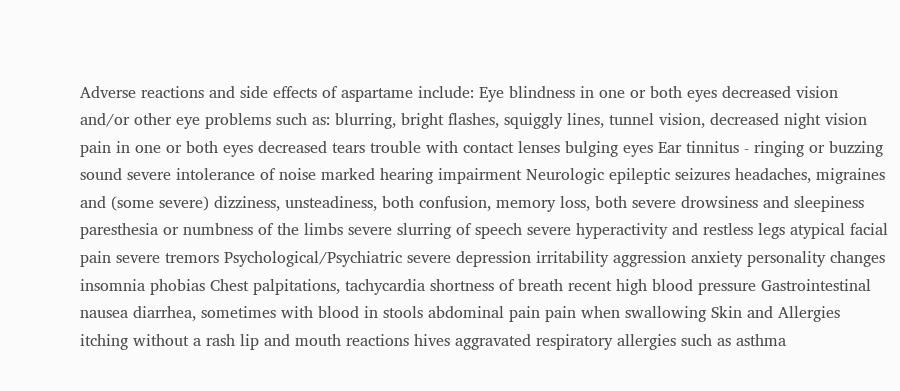Adverse reactions and side effects of aspartame include: Eye blindness in one or both eyes decreased vision and/or other eye problems such as: blurring, bright flashes, squiggly lines, tunnel vision, decreased night vision pain in one or both eyes decreased tears trouble with contact lenses bulging eyes Ear tinnitus - ringing or buzzing sound severe intolerance of noise marked hearing impairment Neurologic epileptic seizures headaches, migraines and (some severe) dizziness, unsteadiness, both confusion, memory loss, both severe drowsiness and sleepiness paresthesia or numbness of the limbs severe slurring of speech severe hyperactivity and restless legs atypical facial pain severe tremors Psychological/Psychiatric severe depression irritability aggression anxiety personality changes insomnia phobias Chest palpitations, tachycardia shortness of breath recent high blood pressure Gastrointestinal nausea diarrhea, sometimes with blood in stools abdominal pain pain when swallowing Skin and Allergies itching without a rash lip and mouth reactions hives aggravated respiratory allergies such as asthma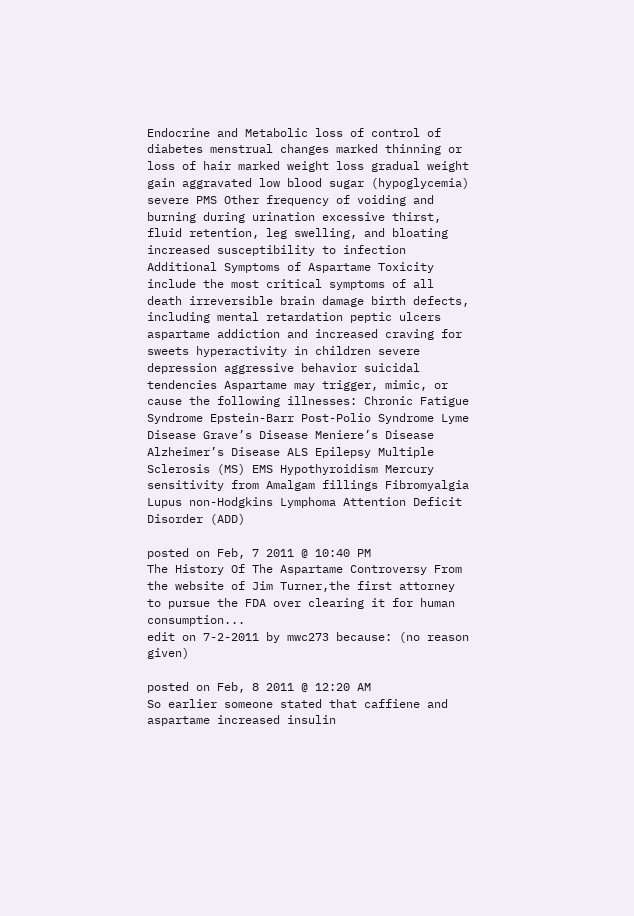Endocrine and Metabolic loss of control of diabetes menstrual changes marked thinning or loss of hair marked weight loss gradual weight gain aggravated low blood sugar (hypoglycemia) severe PMS Other frequency of voiding and burning during urination excessive thirst, fluid retention, leg swelling, and bloating increased susceptibility to infection Additional Symptoms of Aspartame Toxicity include the most critical symptoms of all death irreversible brain damage birth defects, including mental retardation peptic ulcers aspartame addiction and increased craving for sweets hyperactivity in children severe depression aggressive behavior suicidal tendencies Aspartame may trigger, mimic, or cause the following illnesses: Chronic Fatigue Syndrome Epstein-Barr Post-Polio Syndrome Lyme Disease Grave’s Disease Meniere’s Disease Alzheimer’s Disease ALS Epilepsy Multiple Sclerosis (MS) EMS Hypothyroidism Mercury sensitivity from Amalgam fillings Fibromyalgia Lupus non-Hodgkins Lymphoma Attention Deficit Disorder (ADD)

posted on Feb, 7 2011 @ 10:40 PM
The History Of The Aspartame Controversy From the website of Jim Turner,the first attorney to pursue the FDA over clearing it for human consumption...
edit on 7-2-2011 by mwc273 because: (no reason given)

posted on Feb, 8 2011 @ 12:20 AM
So earlier someone stated that caffiene and aspartame increased insulin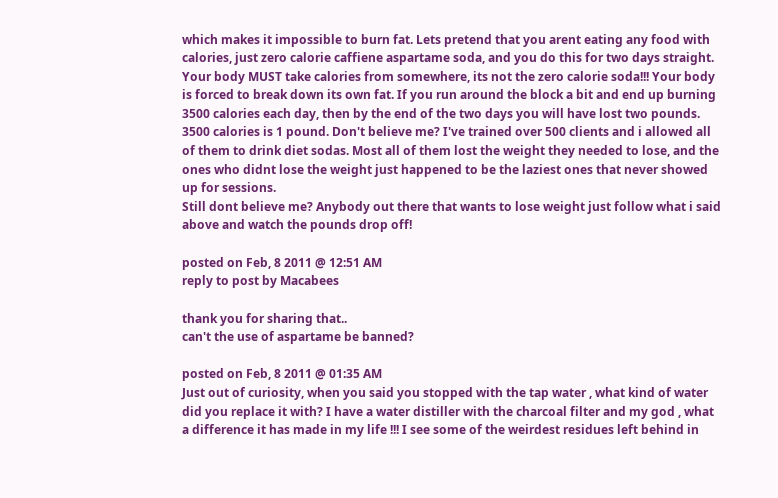which makes it impossible to burn fat. Lets pretend that you arent eating any food with calories, just zero calorie caffiene aspartame soda, and you do this for two days straight. Your body MUST take calories from somewhere, its not the zero calorie soda!!! Your body is forced to break down its own fat. If you run around the block a bit and end up burning 3500 calories each day, then by the end of the two days you will have lost two pounds. 3500 calories is 1 pound. Don't believe me? I've trained over 500 clients and i allowed all of them to drink diet sodas. Most all of them lost the weight they needed to lose, and the ones who didnt lose the weight just happened to be the laziest ones that never showed up for sessions.
Still dont believe me? Anybody out there that wants to lose weight just follow what i said above and watch the pounds drop off!

posted on Feb, 8 2011 @ 12:51 AM
reply to post by Macabees

thank you for sharing that..
can't the use of aspartame be banned?

posted on Feb, 8 2011 @ 01:35 AM
Just out of curiosity, when you said you stopped with the tap water , what kind of water did you replace it with? I have a water distiller with the charcoal filter and my god , what a difference it has made in my life !!! I see some of the weirdest residues left behind in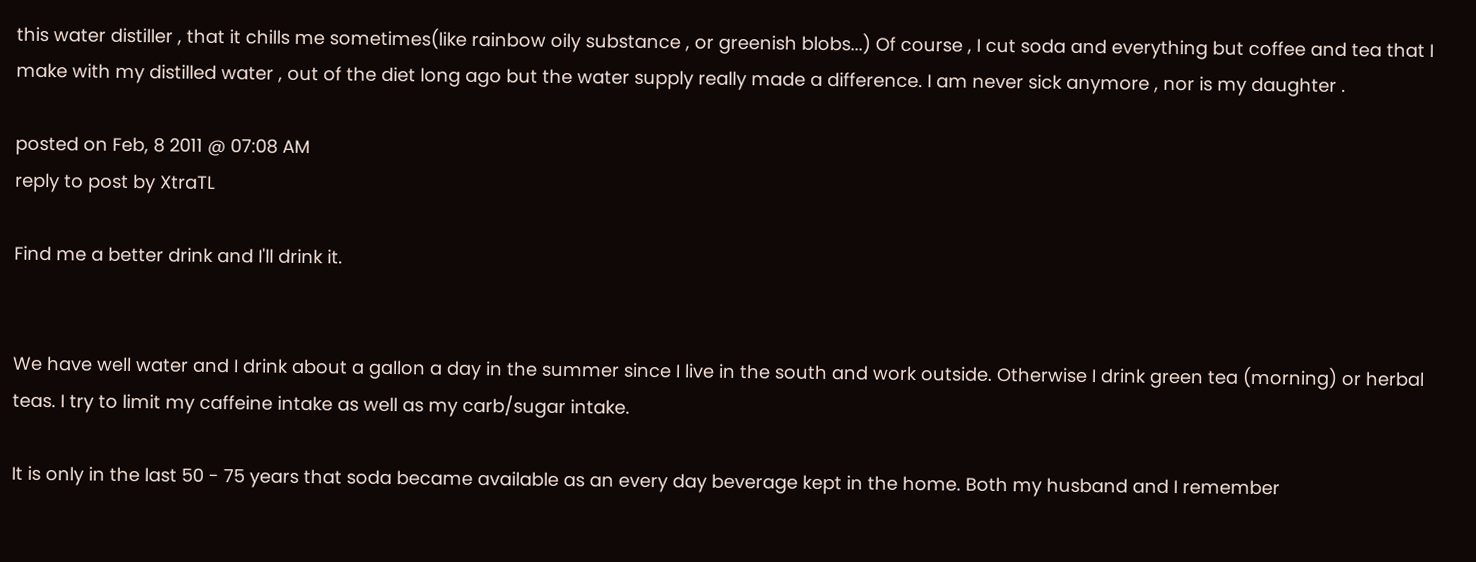this water distiller , that it chills me sometimes(like rainbow oily substance , or greenish blobs...) Of course , I cut soda and everything but coffee and tea that I make with my distilled water , out of the diet long ago but the water supply really made a difference. I am never sick anymore , nor is my daughter .

posted on Feb, 8 2011 @ 07:08 AM
reply to post by XtraTL

Find me a better drink and I'll drink it.


We have well water and I drink about a gallon a day in the summer since I live in the south and work outside. Otherwise I drink green tea (morning) or herbal teas. I try to limit my caffeine intake as well as my carb/sugar intake.

It is only in the last 50 - 75 years that soda became available as an every day beverage kept in the home. Both my husband and I remember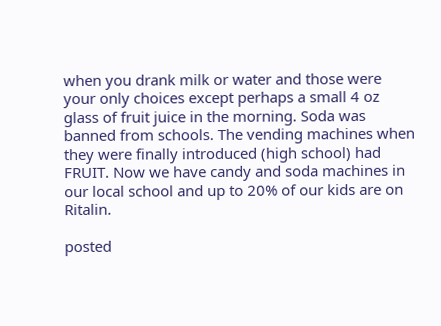when you drank milk or water and those were your only choices except perhaps a small 4 oz glass of fruit juice in the morning. Soda was banned from schools. The vending machines when they were finally introduced (high school) had FRUIT. Now we have candy and soda machines in our local school and up to 20% of our kids are on Ritalin.

posted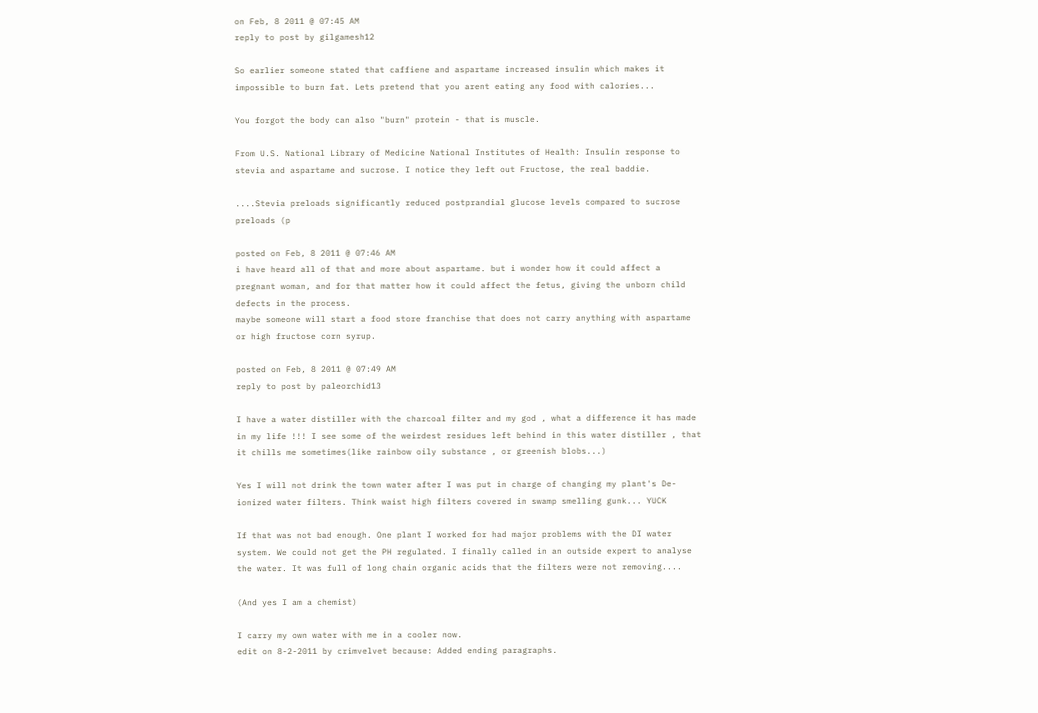on Feb, 8 2011 @ 07:45 AM
reply to post by gilgamesh12

So earlier someone stated that caffiene and aspartame increased insulin which makes it impossible to burn fat. Lets pretend that you arent eating any food with calories...

You forgot the body can also "burn" protein - that is muscle.

From U.S. National Library of Medicine National Institutes of Health: Insulin response to stevia and aspartame and sucrose. I notice they left out Fructose, the real baddie.

....Stevia preloads significantly reduced postprandial glucose levels compared to sucrose preloads (p

posted on Feb, 8 2011 @ 07:46 AM
i have heard all of that and more about aspartame. but i wonder how it could affect a pregnant woman, and for that matter how it could affect the fetus, giving the unborn child defects in the process.
maybe someone will start a food store franchise that does not carry anything with aspartame or high fructose corn syrup.

posted on Feb, 8 2011 @ 07:49 AM
reply to post by paleorchid13

I have a water distiller with the charcoal filter and my god , what a difference it has made in my life !!! I see some of the weirdest residues left behind in this water distiller , that it chills me sometimes(like rainbow oily substance , or greenish blobs...)

Yes I will not drink the town water after I was put in charge of changing my plant's De-ionized water filters. Think waist high filters covered in swamp smelling gunk... YUCK

If that was not bad enough. One plant I worked for had major problems with the DI water system. We could not get the PH regulated. I finally called in an outside expert to analyse the water. It was full of long chain organic acids that the filters were not removing....

(And yes I am a chemist)

I carry my own water with me in a cooler now.
edit on 8-2-2011 by crimvelvet because: Added ending paragraphs.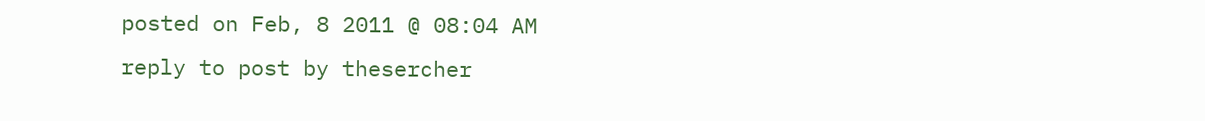posted on Feb, 8 2011 @ 08:04 AM
reply to post by thesercher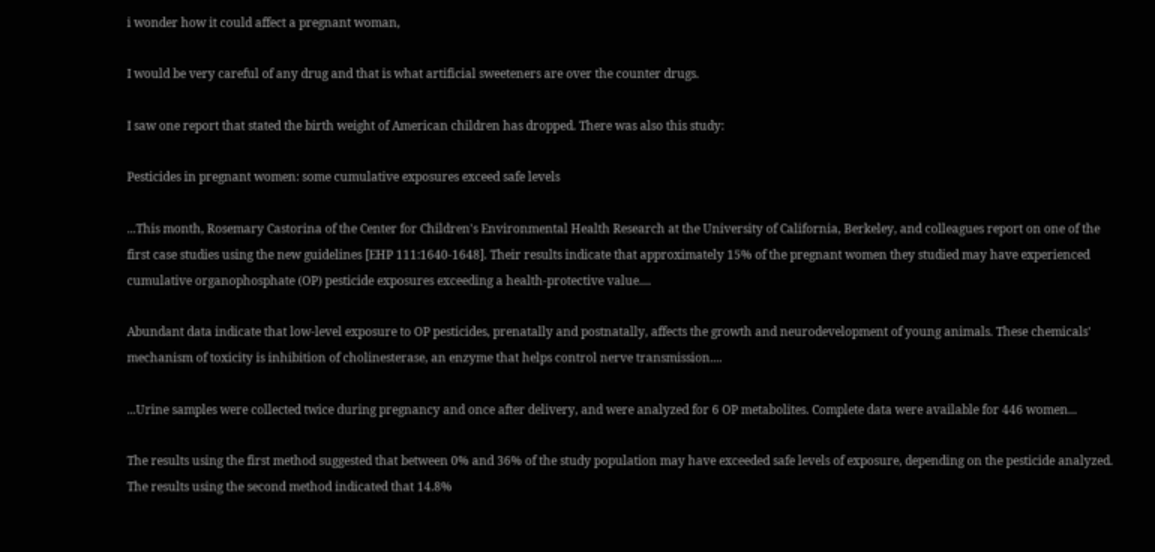i wonder how it could affect a pregnant woman,

I would be very careful of any drug and that is what artificial sweeteners are over the counter drugs.

I saw one report that stated the birth weight of American children has dropped. There was also this study:

Pesticides in pregnant women: some cumulative exposures exceed safe levels

...This month, Rosemary Castorina of the Center for Children's Environmental Health Research at the University of California, Berkeley, and colleagues report on one of the first case studies using the new guidelines [EHP 111:1640-1648]. Their results indicate that approximately 15% of the pregnant women they studied may have experienced cumulative organophosphate (OP) pesticide exposures exceeding a health-protective value....

Abundant data indicate that low-level exposure to OP pesticides, prenatally and postnatally, affects the growth and neurodevelopment of young animals. These chemicals' mechanism of toxicity is inhibition of cholinesterase, an enzyme that helps control nerve transmission....

...Urine samples were collected twice during pregnancy and once after delivery, and were analyzed for 6 OP metabolites. Complete data were available for 446 women...

The results using the first method suggested that between 0% and 36% of the study population may have exceeded safe levels of exposure, depending on the pesticide analyzed. The results using the second method indicated that 14.8%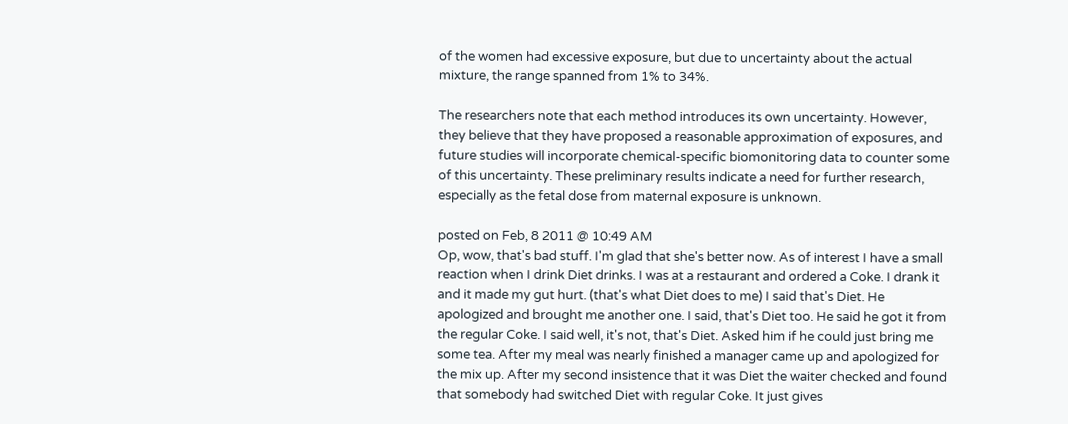of the women had excessive exposure, but due to uncertainty about the actual mixture, the range spanned from 1% to 34%.

The researchers note that each method introduces its own uncertainty. However, they believe that they have proposed a reasonable approximation of exposures, and future studies will incorporate chemical-specific biomonitoring data to counter some of this uncertainty. These preliminary results indicate a need for further research, especially as the fetal dose from maternal exposure is unknown.

posted on Feb, 8 2011 @ 10:49 AM
Op, wow, that's bad stuff. I'm glad that she's better now. As of interest I have a small reaction when I drink Diet drinks. I was at a restaurant and ordered a Coke. I drank it and it made my gut hurt. (that's what Diet does to me) I said that's Diet. He apologized and brought me another one. I said, that's Diet too. He said he got it from the regular Coke. I said well, it's not, that's Diet. Asked him if he could just bring me some tea. After my meal was nearly finished a manager came up and apologized for the mix up. After my second insistence that it was Diet the waiter checked and found that somebody had switched Diet with regular Coke. It just gives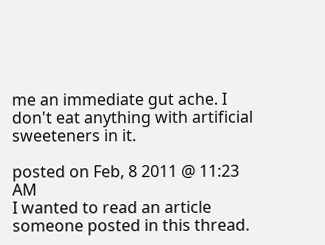me an immediate gut ache. I don't eat anything with artificial sweeteners in it.

posted on Feb, 8 2011 @ 11:23 AM
I wanted to read an article someone posted in this thread.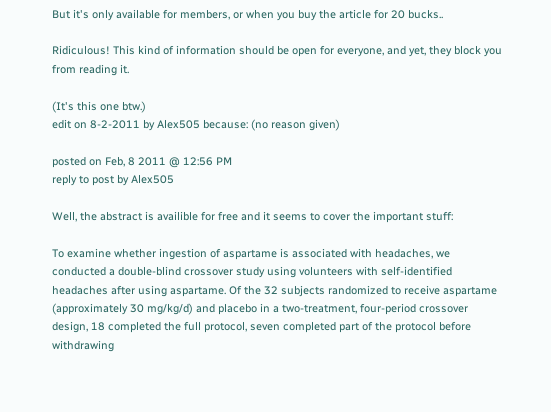But it's only available for members, or when you buy the article for 20 bucks..

Ridiculous! This kind of information should be open for everyone, and yet, they block you from reading it.

(It's this one btw.)
edit on 8-2-2011 by Alex505 because: (no reason given)

posted on Feb, 8 2011 @ 12:56 PM
reply to post by Alex505

Well, the abstract is availible for free and it seems to cover the important stuff:

To examine whether ingestion of aspartame is associated with headaches, we conducted a double-blind crossover study using volunteers with self-identified headaches after using aspartame. Of the 32 subjects randomized to receive aspartame (approximately 30 mg/kg/d) and placebo in a two-treatment, four-period crossover design, 18 completed the full protocol, seven completed part of the protocol before withdrawing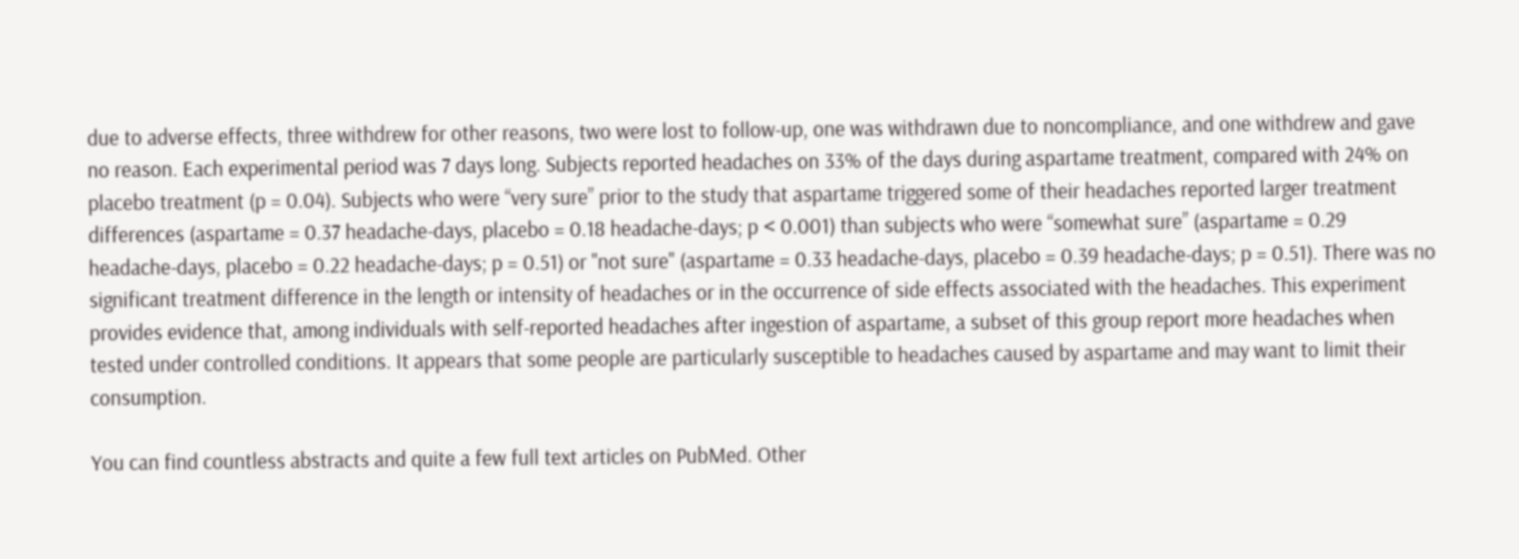due to adverse effects, three withdrew for other reasons, two were lost to follow-up, one was withdrawn due to noncompliance, and one withdrew and gave no reason. Each experimental period was 7 days long. Subjects reported headaches on 33% of the days during aspartame treatment, compared with 24% on placebo treatment (p = 0.04). Subjects who were “very sure” prior to the study that aspartame triggered some of their headaches reported larger treatment differences (aspartame = 0.37 headache-days, placebo = 0.18 headache-days; p < 0.001) than subjects who were “somewhat sure” (aspartame = 0.29 headache-days, placebo = 0.22 headache-days; p = 0.51) or "not sure" (aspartame = 0.33 headache-days, placebo = 0.39 headache-days; p = 0.51). There was no significant treatment difference in the length or intensity of headaches or in the occurrence of side effects associated with the headaches. This experiment provides evidence that, among individuals with self-reported headaches after ingestion of aspartame, a subset of this group report more headaches when tested under controlled conditions. It appears that some people are particularly susceptible to headaches caused by aspartame and may want to limit their consumption.

You can find countless abstracts and quite a few full text articles on PubMed. Other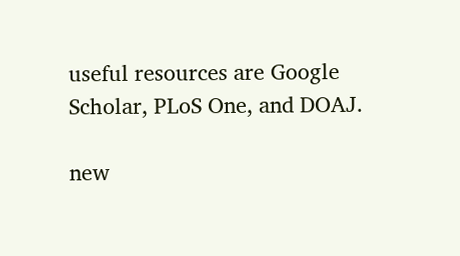useful resources are Google Scholar, PLoS One, and DOAJ.

new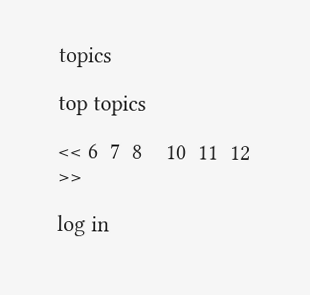topics

top topics

<< 6  7  8    10  11  12 >>

log in